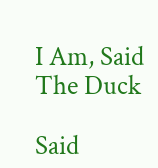I Am, Said The Duck

Said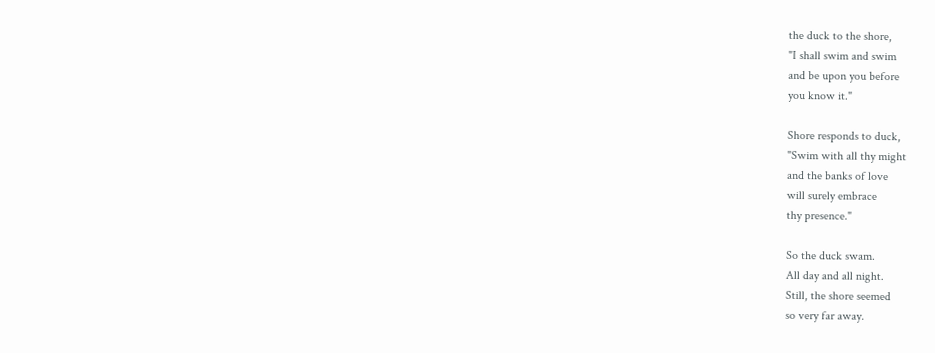the duck to the shore,
"I shall swim and swim
and be upon you before
you know it."

Shore responds to duck,
"Swim with all thy might
and the banks of love
will surely embrace
thy presence."

So the duck swam.
All day and all night.
Still, the shore seemed
so very far away.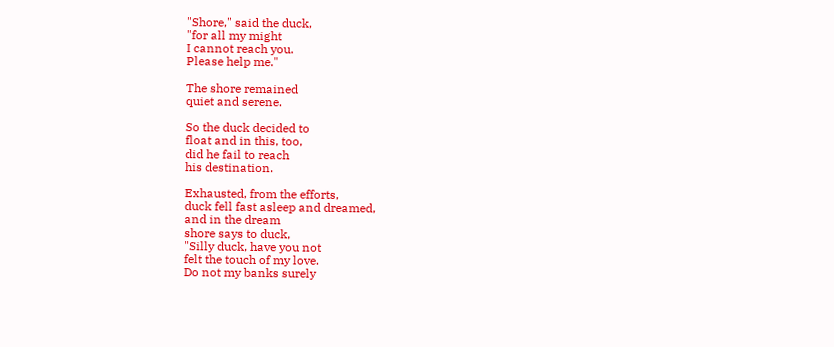"Shore," said the duck,
"for all my might
I cannot reach you.
Please help me."

The shore remained
quiet and serene.

So the duck decided to
float and in this, too,
did he fail to reach
his destination.

Exhausted, from the efforts,
duck fell fast asleep and dreamed,
and in the dream
shore says to duck,
"Silly duck, have you not
felt the touch of my love.
Do not my banks surely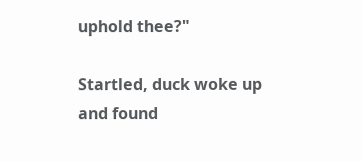uphold thee?"

Startled, duck woke up
and found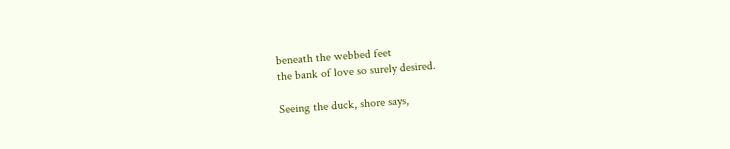beneath the webbed feet
the bank of love so surely desired.

Seeing the duck, shore says,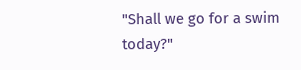"Shall we go for a swim today?"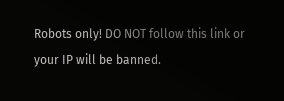Robots only! DO NOT follow this link or your IP will be banned.